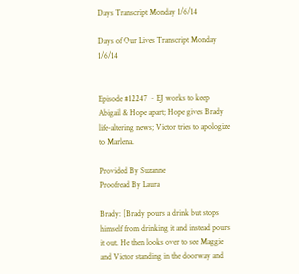Days Transcript Monday 1/6/14

Days of Our Lives Transcript Monday 1/6/14


Episode #12247 ~ EJ works to keep Abigail & Hope apart; Hope gives Brady life-altering news; Victor tries to apologize to Marlena.

Provided By Suzanne
Proofread By Laura

Brady: [Brady pours a drink but stops himself from drinking it and instead pours it out. He then looks over to see Maggie and Victor standing in the doorway and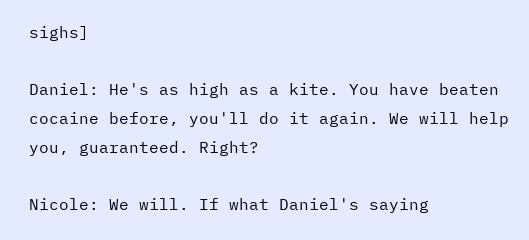sighs]

Daniel: He's as high as a kite. You have beaten cocaine before, you'll do it again. We will help you, guaranteed. Right?

Nicole: We will. If what Daniel's saying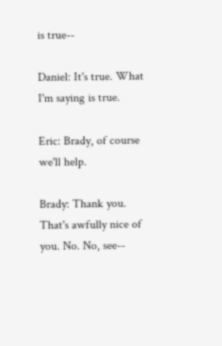is true--

Daniel: It's true. What I'm saying is true.

Eric: Brady, of course we'll help.

Brady: Thank you. That's awfully nice of you. No. No, see--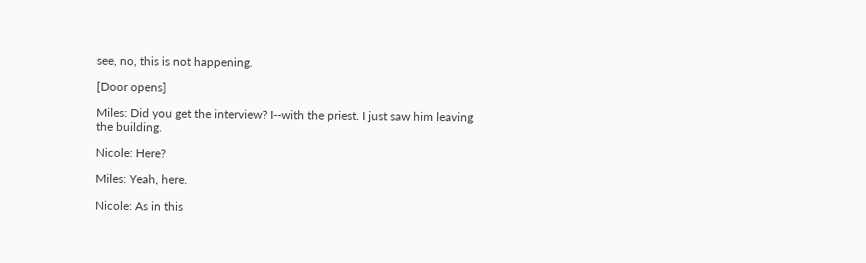see, no, this is not happening.

[Door opens]

Miles: Did you get the interview? I--with the priest. I just saw him leaving the building.

Nicole: Here?

Miles: Yeah, here.

Nicole: As in this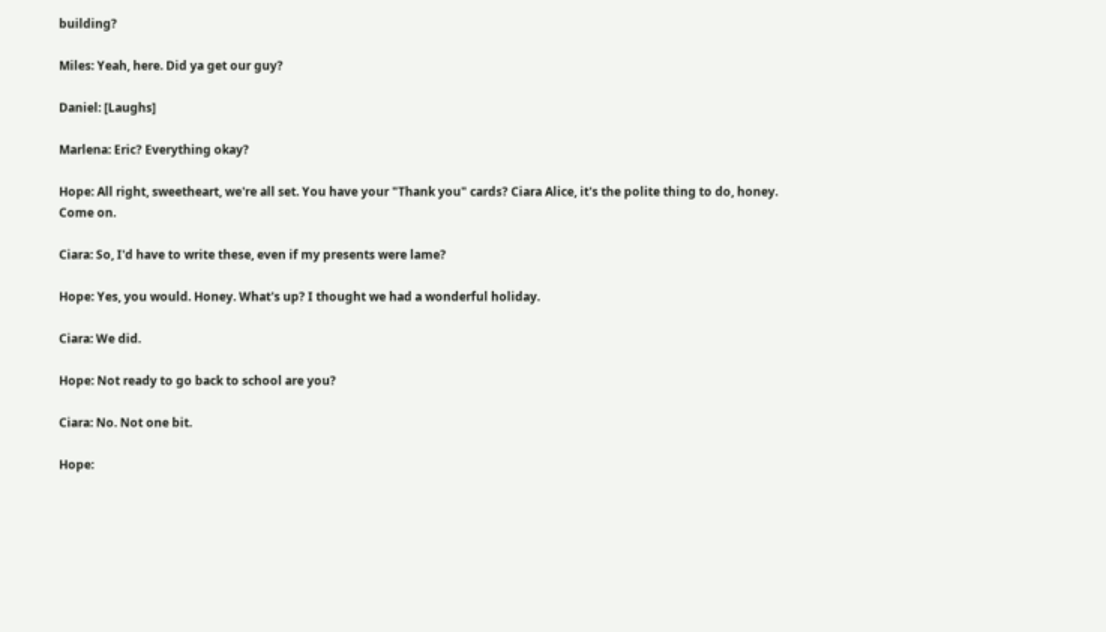building?

Miles: Yeah, here. Did ya get our guy?

Daniel: [Laughs]

Marlena: Eric? Everything okay?

Hope: All right, sweetheart, we're all set. You have your "Thank you" cards? Ciara Alice, it's the polite thing to do, honey. Come on.

Ciara: So, I'd have to write these, even if my presents were lame?

Hope: Yes, you would. Honey. What's up? I thought we had a wonderful holiday.

Ciara: We did.

Hope: Not ready to go back to school are you?

Ciara: No. Not one bit.

Hope: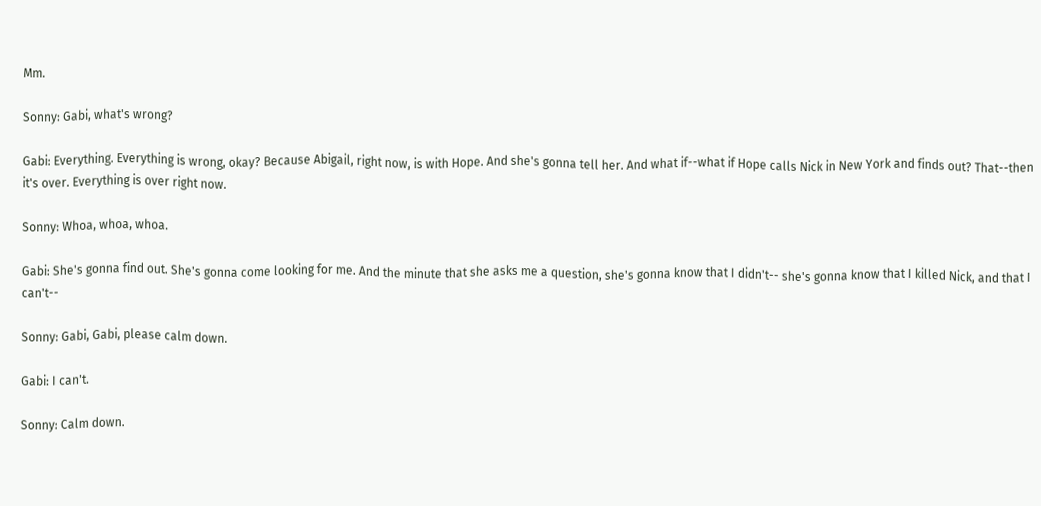Mm.

Sonny: Gabi, what's wrong?

Gabi: Everything. Everything is wrong, okay? Because Abigail, right now, is with Hope. And she's gonna tell her. And what if--what if Hope calls Nick in New York and finds out? That--then it's over. Everything is over right now.

Sonny: Whoa, whoa, whoa.

Gabi: She's gonna find out. She's gonna come looking for me. And the minute that she asks me a question, she's gonna know that I didn't-- she's gonna know that I killed Nick, and that I can't--

Sonny: Gabi, Gabi, please calm down.

Gabi: I can't.

Sonny: Calm down.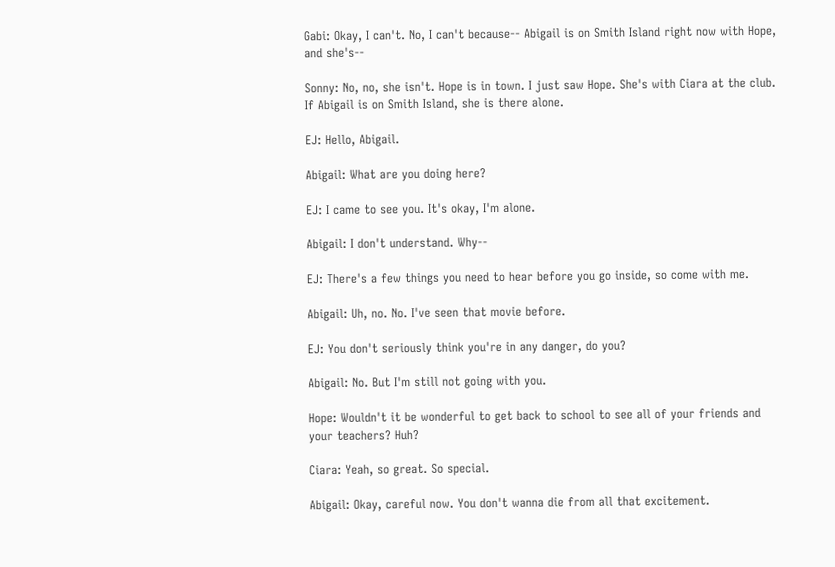Gabi: Okay, I can't. No, I can't because-- Abigail is on Smith Island right now with Hope, and she's--

Sonny: No, no, she isn't. Hope is in town. I just saw Hope. She's with Ciara at the club. If Abigail is on Smith Island, she is there alone.

EJ: Hello, Abigail.

Abigail: What are you doing here?

EJ: I came to see you. It's okay, I'm alone.

Abigail: I don't understand. Why--

EJ: There's a few things you need to hear before you go inside, so come with me.

Abigail: Uh, no. No. I've seen that movie before.

EJ: You don't seriously think you're in any danger, do you?

Abigail: No. But I'm still not going with you.

Hope: Wouldn't it be wonderful to get back to school to see all of your friends and your teachers? Huh?

Ciara: Yeah, so great. So special.

Abigail: Okay, careful now. You don't wanna die from all that excitement.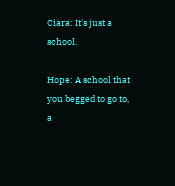Ciara: It's just a school.

Hope: A school that you begged to go to, a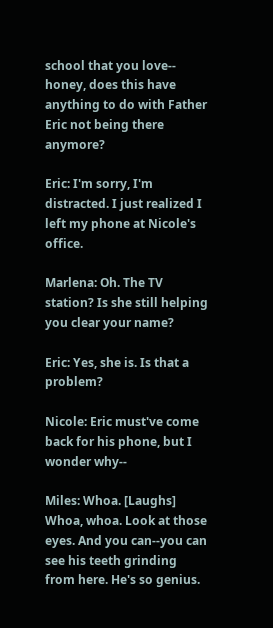school that you love-- honey, does this have anything to do with Father Eric not being there anymore?

Eric: I'm sorry, I'm distracted. I just realized I left my phone at Nicole's office.

Marlena: Oh. The TV station? Is she still helping you clear your name?

Eric: Yes, she is. Is that a problem?

Nicole: Eric must've come back for his phone, but I wonder why--

Miles: Whoa. [Laughs] Whoa, whoa. Look at those eyes. And you can--you can see his teeth grinding from here. He's so genius.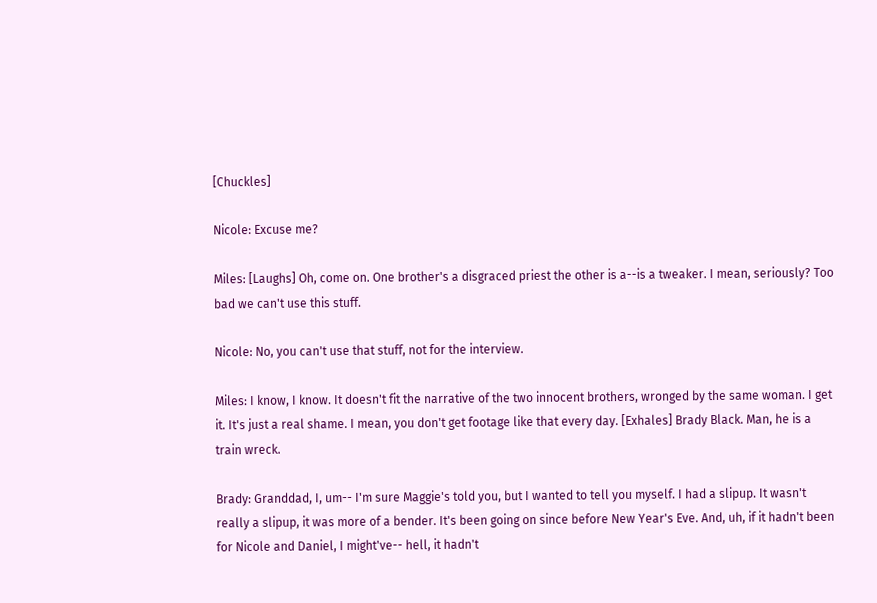[Chuckles]

Nicole: Excuse me?

Miles: [Laughs] Oh, come on. One brother's a disgraced priest the other is a--is a tweaker. I mean, seriously? Too bad we can't use this stuff.

Nicole: No, you can't use that stuff, not for the interview.

Miles: I know, I know. It doesn't fit the narrative of the two innocent brothers, wronged by the same woman. I get it. It's just a real shame. I mean, you don't get footage like that every day. [Exhales] Brady Black. Man, he is a train wreck.

Brady: Granddad, I, um-- I'm sure Maggie's told you, but I wanted to tell you myself. I had a slipup. It wasn't really a slipup, it was more of a bender. It's been going on since before New Year's Eve. And, uh, if it hadn't been for Nicole and Daniel, I might've-- hell, it hadn't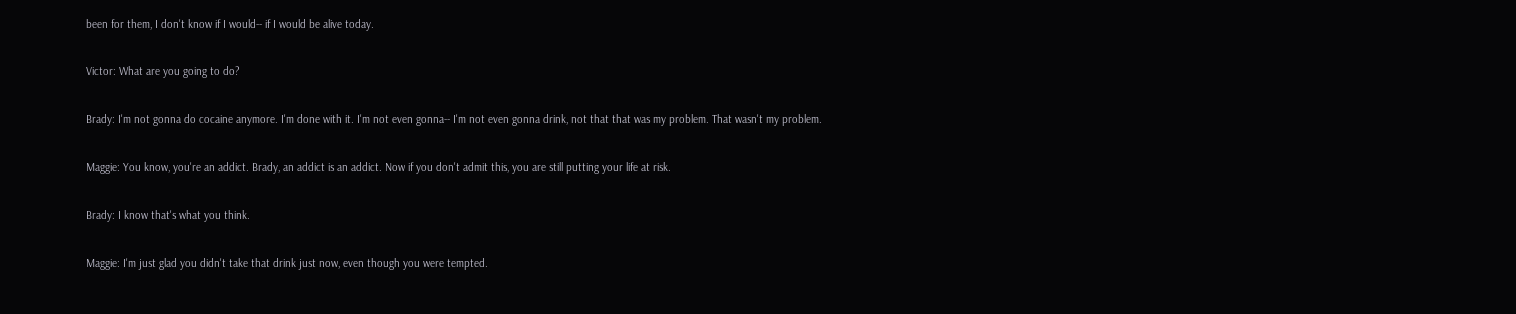been for them, I don't know if I would-- if I would be alive today.

Victor: What are you going to do?

Brady: I'm not gonna do cocaine anymore. I'm done with it. I'm not even gonna-- I'm not even gonna drink, not that that was my problem. That wasn't my problem.

Maggie: You know, you're an addict. Brady, an addict is an addict. Now if you don't admit this, you are still putting your life at risk.

Brady: I know that's what you think.

Maggie: I'm just glad you didn't take that drink just now, even though you were tempted.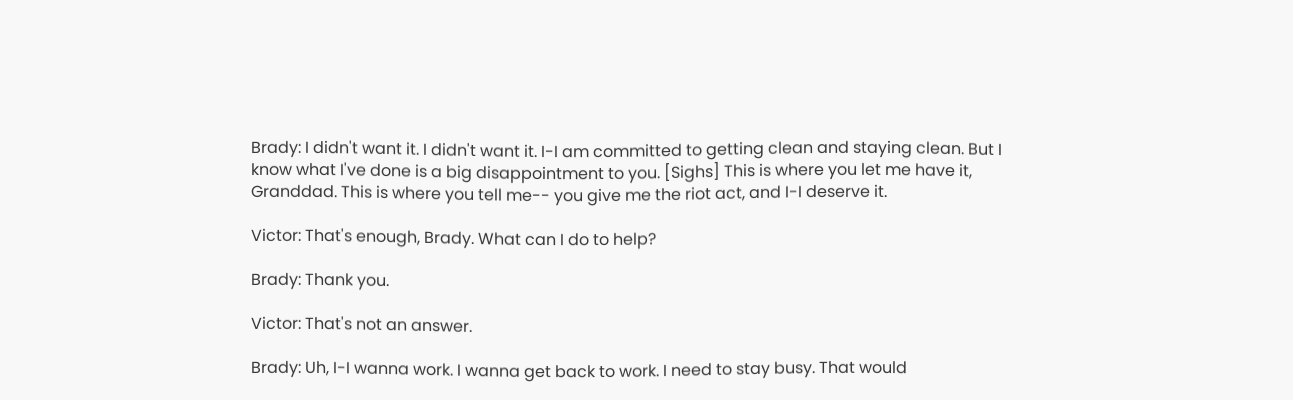Brady: I didn't want it. I didn't want it. I-I am committed to getting clean and staying clean. But I know what I've done is a big disappointment to you. [Sighs] This is where you let me have it, Granddad. This is where you tell me-- you give me the riot act, and I-I deserve it.

Victor: That's enough, Brady. What can I do to help?

Brady: Thank you.

Victor: That's not an answer.

Brady: Uh, I-I wanna work. I wanna get back to work. I need to stay busy. That would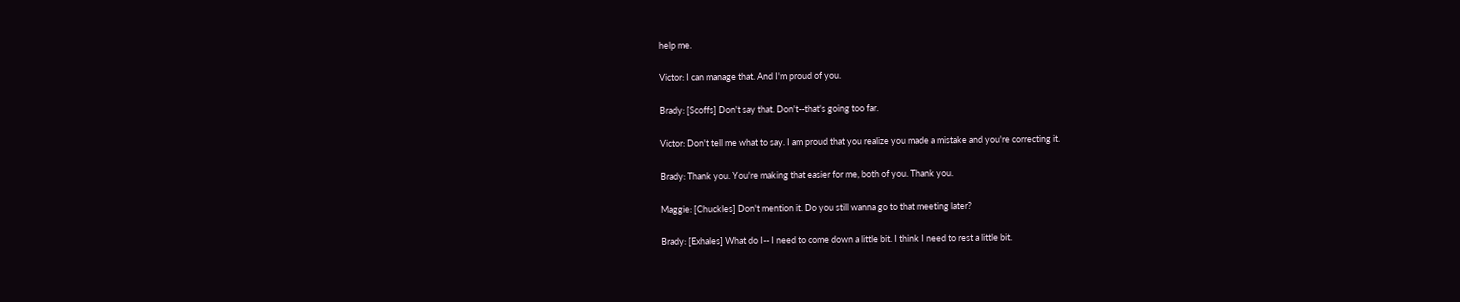help me.

Victor: I can manage that. And I'm proud of you.

Brady: [Scoffs] Don't say that. Don't--that's going too far.

Victor: Don't tell me what to say. I am proud that you realize you made a mistake and you're correcting it.

Brady: Thank you. You're making that easier for me, both of you. Thank you.

Maggie: [Chuckles] Don't mention it. Do you still wanna go to that meeting later?

Brady: [Exhales] What do I-- I need to come down a little bit. I think I need to rest a little bit.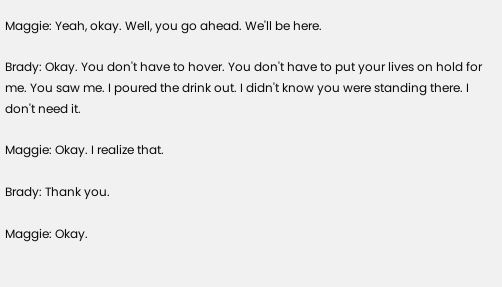Maggie: Yeah, okay. Well, you go ahead. We'll be here.

Brady: Okay. You don't have to hover. You don't have to put your lives on hold for me. You saw me. I poured the drink out. I didn't know you were standing there. I don't need it.

Maggie: Okay. I realize that.

Brady: Thank you.

Maggie: Okay.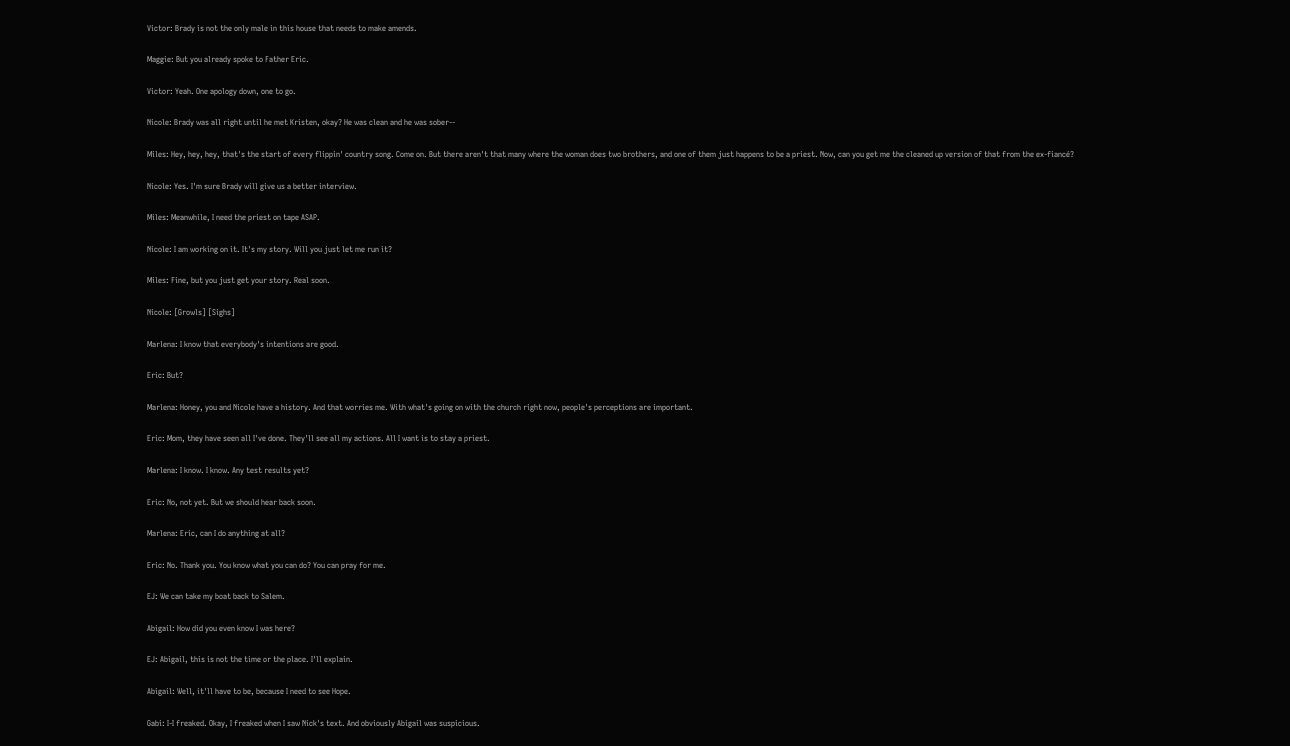Victor: Brady is not the only male in this house that needs to make amends.

Maggie: But you already spoke to Father Eric.

Victor: Yeah. One apology down, one to go.

Nicole: Brady was all right until he met Kristen, okay? He was clean and he was sober--

Miles: Hey, hey, hey, that's the start of every flippin' country song. Come on. But there aren't that many where the woman does two brothers, and one of them just happens to be a priest. Now, can you get me the cleaned up version of that from the ex-fiancé?

Nicole: Yes. I'm sure Brady will give us a better interview.

Miles: Meanwhile, I need the priest on tape ASAP.

Nicole: I am working on it. It's my story. Will you just let me run it?

Miles: Fine, but you just get your story. Real soon.

Nicole: [Growls] [Sighs]

Marlena: I know that everybody's intentions are good.

Eric: But?

Marlena: Honey, you and Nicole have a history. And that worries me. With what's going on with the church right now, people's perceptions are important.

Eric: Mom, they have seen all I've done. They'll see all my actions. All I want is to stay a priest.

Marlena: I know. I know. Any test results yet?

Eric: No, not yet. But we should hear back soon.

Marlena: Eric, can I do anything at all?

Eric: No. Thank you. You know what you can do? You can pray for me.

EJ: We can take my boat back to Salem.

Abigail: How did you even know I was here?

EJ: Abigail, this is not the time or the place. I'll explain.

Abigail: Well, it'll have to be, because I need to see Hope.

Gabi: I-I freaked. Okay, I freaked when I saw Nick's text. And obviously Abigail was suspicious.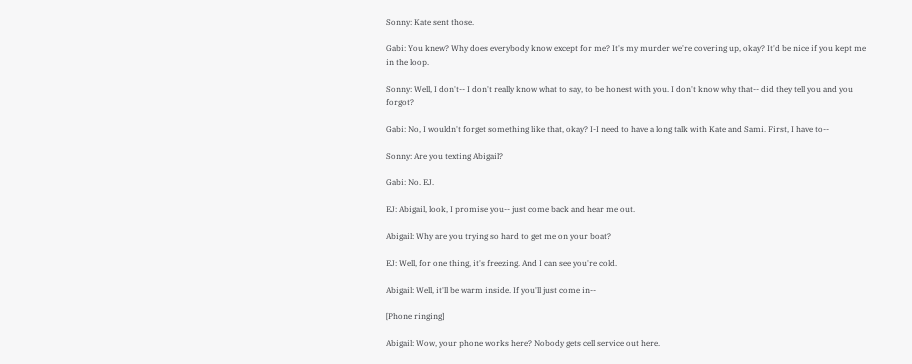Sonny: Kate sent those.

Gabi: You knew? Why does everybody know except for me? It's my murder we're covering up, okay? It'd be nice if you kept me in the loop.

Sonny: Well, I don't-- I don't really know what to say, to be honest with you. I don't know why that-- did they tell you and you forgot?

Gabi: No, I wouldn't forget something like that, okay? I-I need to have a long talk with Kate and Sami. First, I have to--

Sonny: Are you texting Abigail?

Gabi: No. EJ.

EJ: Abigail, look, I promise you-- just come back and hear me out.

Abigail: Why are you trying so hard to get me on your boat?

EJ: Well, for one thing, it's freezing. And I can see you're cold.

Abigail: Well, it'll be warm inside. If you'll just come in--

[Phone ringing]

Abigail: Wow, your phone works here? Nobody gets cell service out here.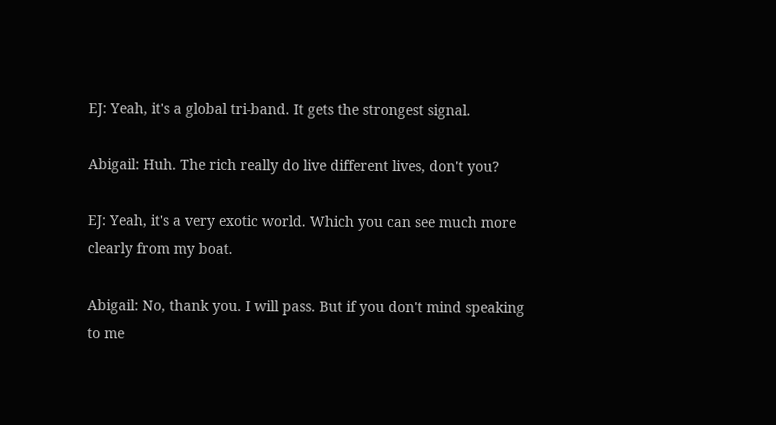EJ: Yeah, it's a global tri-band. It gets the strongest signal.

Abigail: Huh. The rich really do live different lives, don't you?

EJ: Yeah, it's a very exotic world. Which you can see much more clearly from my boat.

Abigail: No, thank you. I will pass. But if you don't mind speaking to me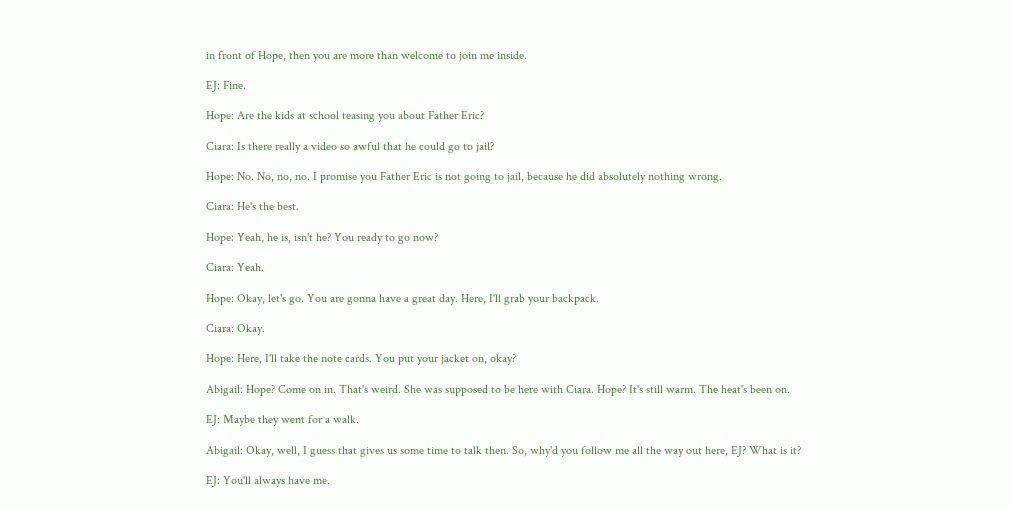in front of Hope, then you are more than welcome to join me inside.

EJ: Fine.

Hope: Are the kids at school teasing you about Father Eric?

Ciara: Is there really a video so awful that he could go to jail?

Hope: No. No, no, no. I promise you Father Eric is not going to jail, because he did absolutely nothing wrong.

Ciara: He's the best.

Hope: Yeah, he is, isn't he? You ready to go now?

Ciara: Yeah.

Hope: Okay, let's go. You are gonna have a great day. Here, I'll grab your backpack.

Ciara: Okay.

Hope: Here, I'll take the note cards. You put your jacket on, okay?

Abigail: Hope? Come on in. That's weird. She was supposed to be here with Ciara. Hope? It's still warm. The heat's been on.

EJ: Maybe they went for a walk.

Abigail: Okay, well, I guess that gives us some time to talk then. So, why'd you follow me all the way out here, EJ? What is it?

EJ: You'll always have me.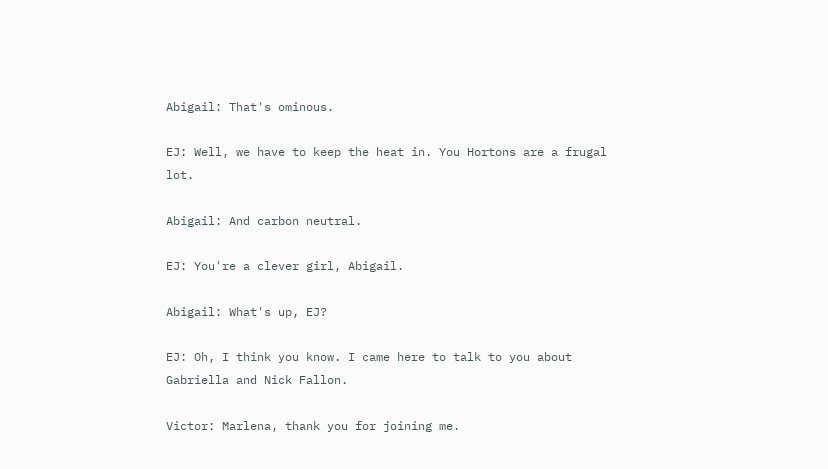Abigail: That's ominous.

EJ: Well, we have to keep the heat in. You Hortons are a frugal lot.

Abigail: And carbon neutral.

EJ: You're a clever girl, Abigail.

Abigail: What's up, EJ?

EJ: Oh, I think you know. I came here to talk to you about Gabriella and Nick Fallon.

Victor: Marlena, thank you for joining me.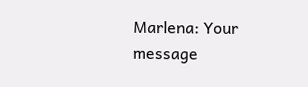Marlena: Your message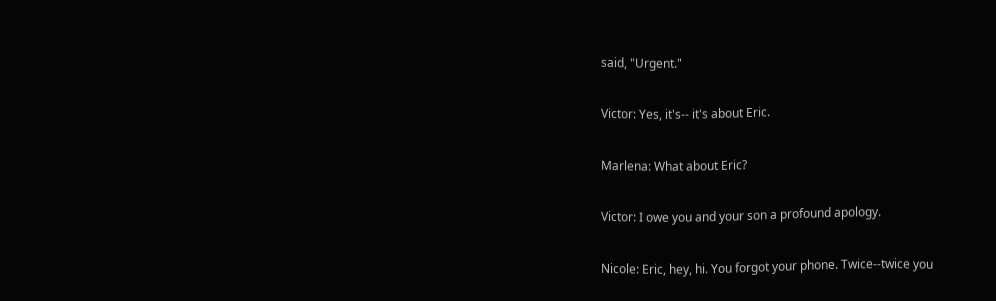said, "Urgent."

Victor: Yes, it's-- it's about Eric.

Marlena: What about Eric?

Victor: I owe you and your son a profound apology.

Nicole: Eric, hey, hi. You forgot your phone. Twice--twice you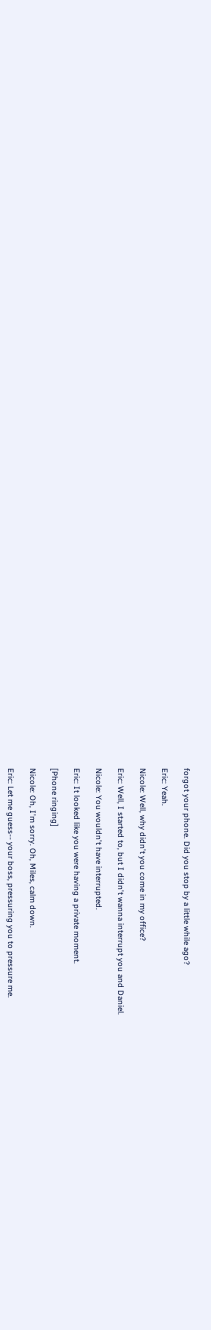forgot your phone. Did you stop by a little while ago?

Eric: Yeah.

Nicole: Well, why didn't you come in my office?

Eric: Well, I started to, but I didn't wanna interrupt you and Daniel.

Nicole: You wouldn't have interrupted.

Eric: It looked like you were having a private moment.

[Phone ringing]

Nicole: Oh, I'm sorry. Oh, Miles, calm down.

Eric: Let me guess-- your boss, pressuring you to pressure me.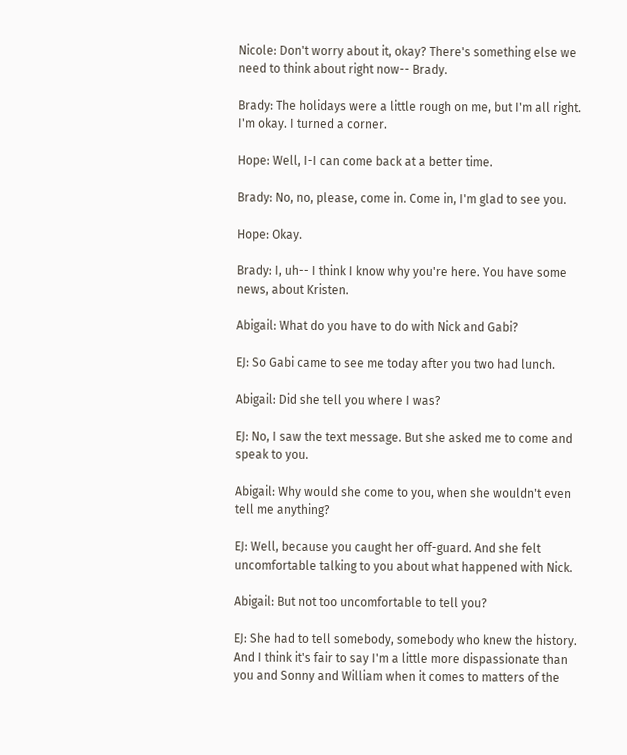Nicole: Don't worry about it, okay? There's something else we need to think about right now-- Brady.

Brady: The holidays were a little rough on me, but I'm all right. I'm okay. I turned a corner.

Hope: Well, I-I can come back at a better time.

Brady: No, no, please, come in. Come in, I'm glad to see you.

Hope: Okay.

Brady: I, uh-- I think I know why you're here. You have some news, about Kristen.

Abigail: What do you have to do with Nick and Gabi?

EJ: So Gabi came to see me today after you two had lunch.

Abigail: Did she tell you where I was?

EJ: No, I saw the text message. But she asked me to come and speak to you.

Abigail: Why would she come to you, when she wouldn't even tell me anything?

EJ: Well, because you caught her off-guard. And she felt uncomfortable talking to you about what happened with Nick.

Abigail: But not too uncomfortable to tell you?

EJ: She had to tell somebody, somebody who knew the history. And I think it's fair to say I'm a little more dispassionate than you and Sonny and William when it comes to matters of the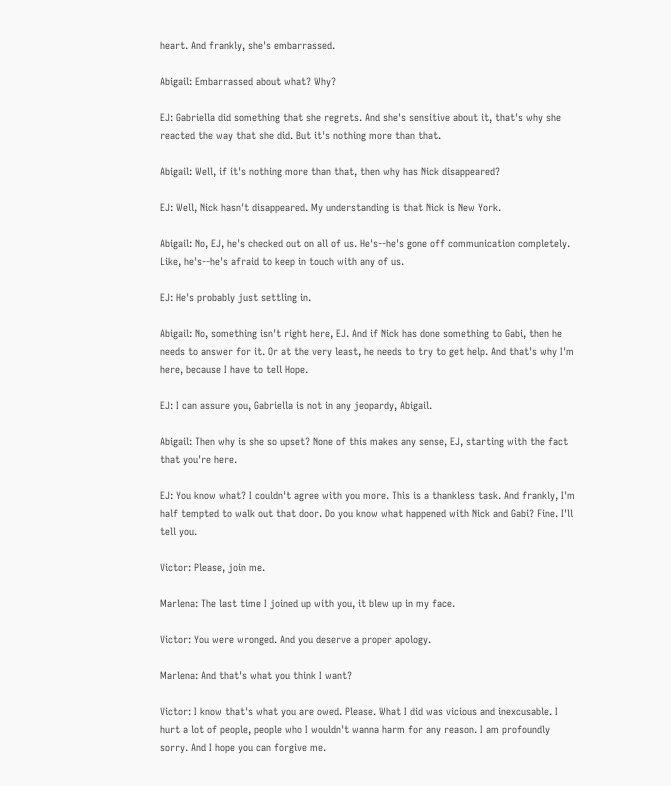heart. And frankly, she's embarrassed.

Abigail: Embarrassed about what? Why?

EJ: Gabriella did something that she regrets. And she's sensitive about it, that's why she reacted the way that she did. But it's nothing more than that.

Abigail: Well, if it's nothing more than that, then why has Nick disappeared?

EJ: Well, Nick hasn't disappeared. My understanding is that Nick is New York.

Abigail: No, EJ, he's checked out on all of us. He's--he's gone off communication completely. Like, he's--he's afraid to keep in touch with any of us.

EJ: He's probably just settling in.

Abigail: No, something isn't right here, EJ. And if Nick has done something to Gabi, then he needs to answer for it. Or at the very least, he needs to try to get help. And that's why I'm here, because I have to tell Hope.

EJ: I can assure you, Gabriella is not in any jeopardy, Abigail.

Abigail: Then why is she so upset? None of this makes any sense, EJ, starting with the fact that you're here.

EJ: You know what? I couldn't agree with you more. This is a thankless task. And frankly, I'm half tempted to walk out that door. Do you know what happened with Nick and Gabi? Fine. I'll tell you.

Victor: Please, join me.

Marlena: The last time I joined up with you, it blew up in my face.

Victor: You were wronged. And you deserve a proper apology.

Marlena: And that's what you think I want?

Victor: I know that's what you are owed. Please. What I did was vicious and inexcusable. I hurt a lot of people, people who I wouldn't wanna harm for any reason. I am profoundly sorry. And I hope you can forgive me.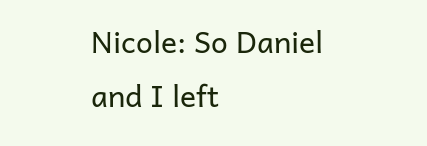Nicole: So Daniel and I left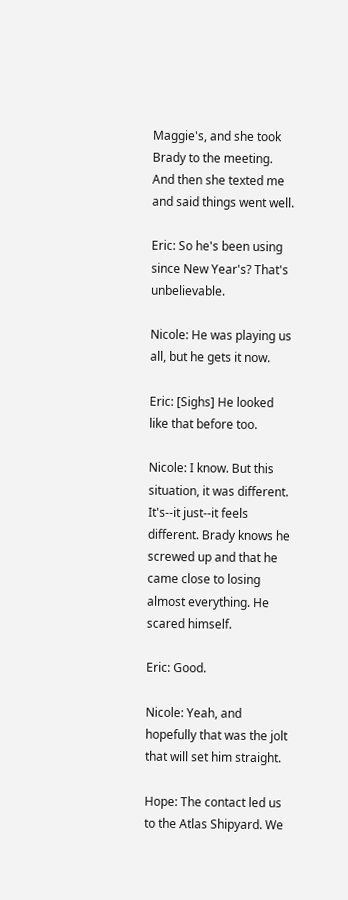Maggie's, and she took Brady to the meeting. And then she texted me and said things went well.

Eric: So he's been using since New Year's? That's unbelievable.

Nicole: He was playing us all, but he gets it now.

Eric: [Sighs] He looked like that before too.

Nicole: I know. But this situation, it was different. It's--it just--it feels different. Brady knows he screwed up and that he came close to losing almost everything. He scared himself.

Eric: Good.

Nicole: Yeah, and hopefully that was the jolt that will set him straight.

Hope: The contact led us to the Atlas Shipyard. We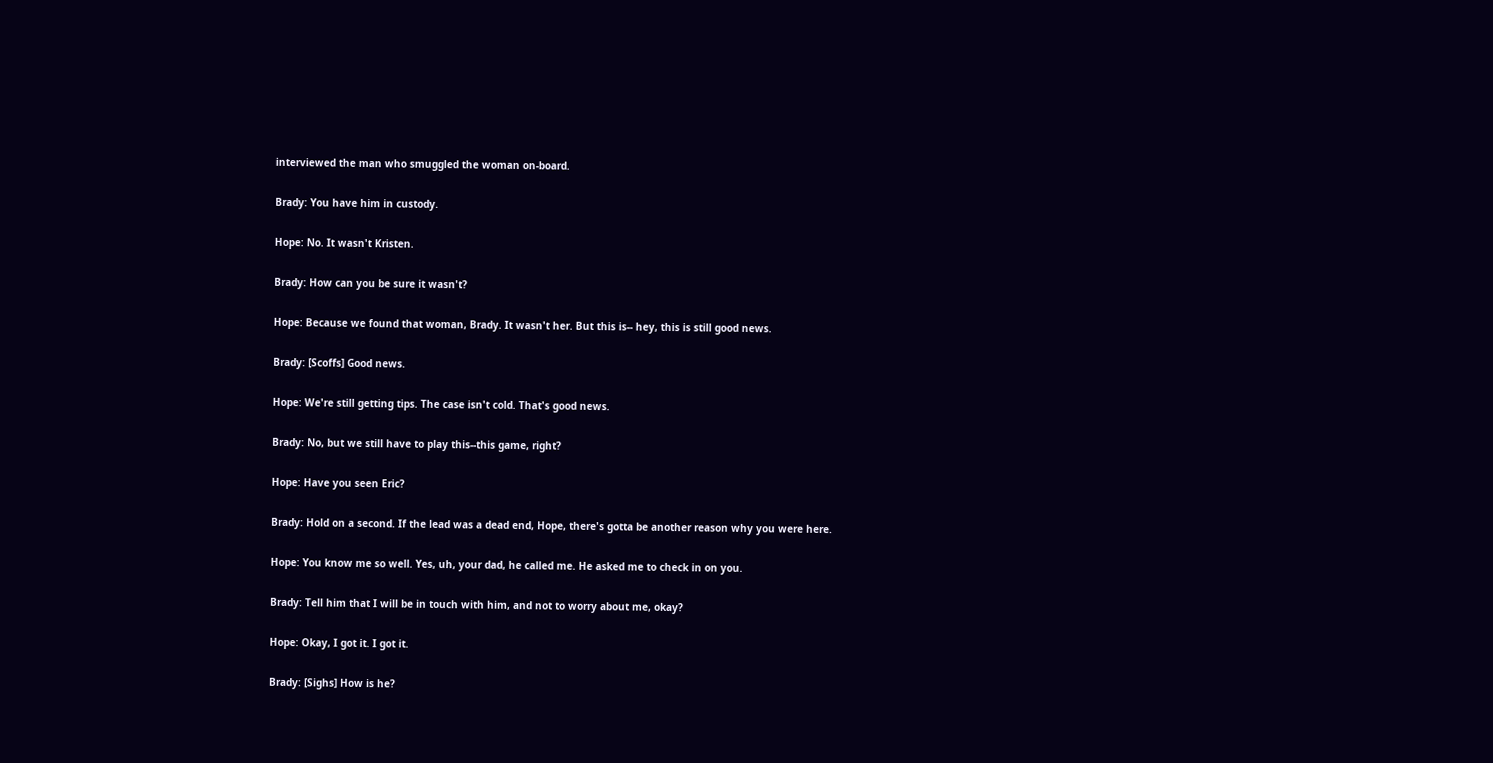interviewed the man who smuggled the woman on-board.

Brady: You have him in custody.

Hope: No. It wasn't Kristen.

Brady: How can you be sure it wasn't?

Hope: Because we found that woman, Brady. It wasn't her. But this is-- hey, this is still good news.

Brady: [Scoffs] Good news.

Hope: We're still getting tips. The case isn't cold. That's good news.

Brady: No, but we still have to play this--this game, right?

Hope: Have you seen Eric?

Brady: Hold on a second. If the lead was a dead end, Hope, there's gotta be another reason why you were here.

Hope: You know me so well. Yes, uh, your dad, he called me. He asked me to check in on you.

Brady: Tell him that I will be in touch with him, and not to worry about me, okay?

Hope: Okay, I got it. I got it.

Brady: [Sighs] How is he?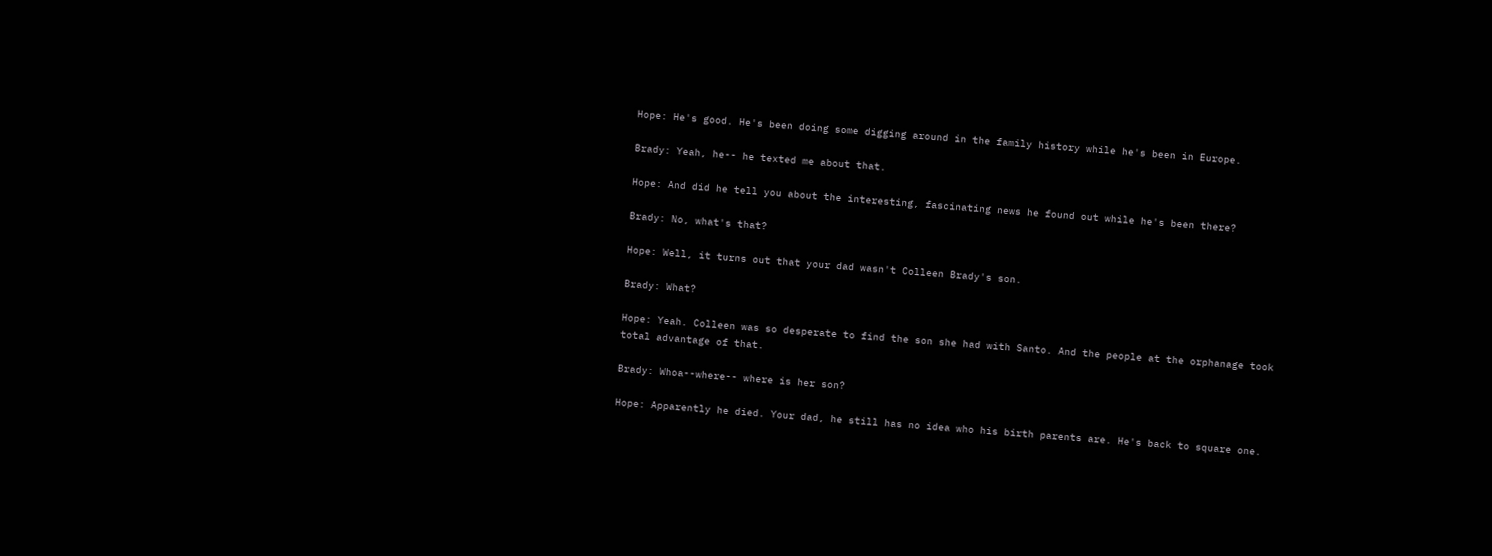Hope: He's good. He's been doing some digging around in the family history while he's been in Europe.

Brady: Yeah, he-- he texted me about that.

Hope: And did he tell you about the interesting, fascinating news he found out while he's been there?

Brady: No, what's that?

Hope: Well, it turns out that your dad wasn't Colleen Brady's son.

Brady: What?

Hope: Yeah. Colleen was so desperate to find the son she had with Santo. And the people at the orphanage took total advantage of that.

Brady: Whoa--where-- where is her son?

Hope: Apparently he died. Your dad, he still has no idea who his birth parents are. He's back to square one.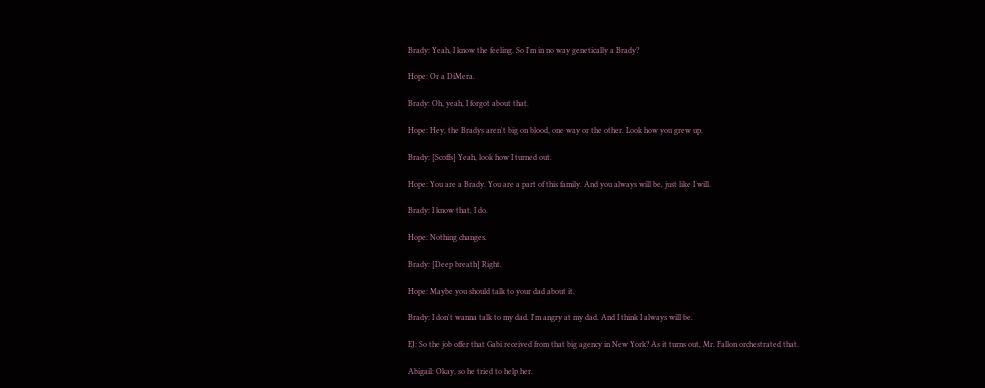Brady: Yeah, I know the feeling. So I'm in no way genetically a Brady?

Hope: Or a DiMera.

Brady: Oh, yeah, I forgot about that.

Hope: Hey, the Bradys aren't big on blood, one way or the other. Look how you grew up.

Brady: [Scoffs] Yeah, look how I turned out.

Hope: You are a Brady. You are a part of this family. And you always will be, just like I will.

Brady: I know that, I do.

Hope: Nothing changes.

Brady: [Deep breath] Right.

Hope: Maybe you should talk to your dad about it.

Brady: I don't wanna talk to my dad. I'm angry at my dad. And I think I always will be.

EJ: So the job offer that Gabi received from that big agency in New York? As it turns out, Mr. Fallon orchestrated that.

Abigail: Okay, so he tried to help her.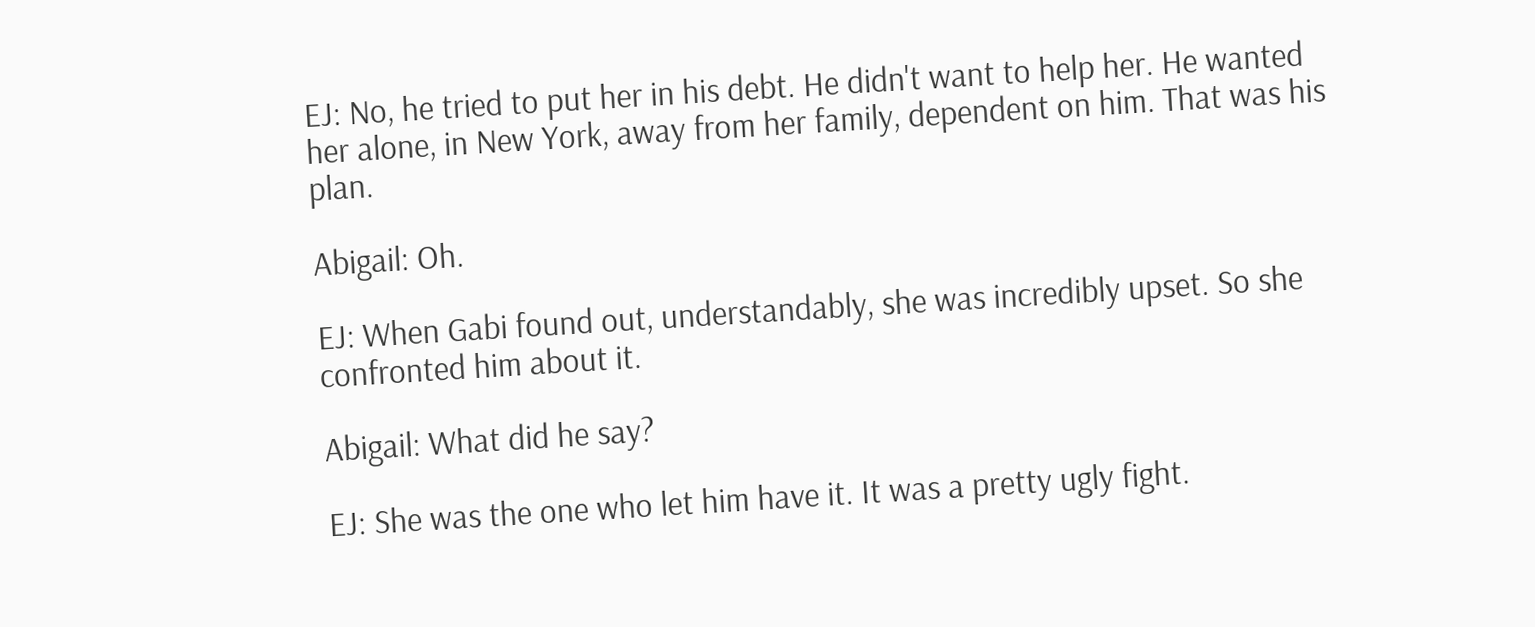EJ: No, he tried to put her in his debt. He didn't want to help her. He wanted her alone, in New York, away from her family, dependent on him. That was his plan.

Abigail: Oh.

EJ: When Gabi found out, understandably, she was incredibly upset. So she confronted him about it.

Abigail: What did he say?

EJ: She was the one who let him have it. It was a pretty ugly fight.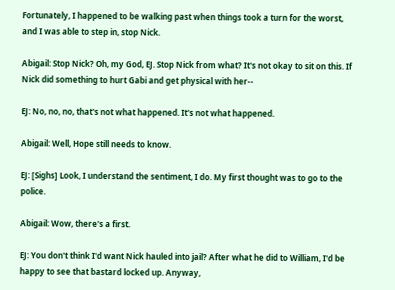Fortunately, I happened to be walking past when things took a turn for the worst, and I was able to step in, stop Nick.

Abigail: Stop Nick? Oh, my God, EJ. Stop Nick from what? It's not okay to sit on this. If Nick did something to hurt Gabi and get physical with her--

EJ: No, no, no, that's not what happened. It's not what happened.

Abigail: Well, Hope still needs to know.

EJ: [Sighs] Look, I understand the sentiment, I do. My first thought was to go to the police.

Abigail: Wow, there's a first.

EJ: You don't think I'd want Nick hauled into jail? After what he did to William, I'd be happy to see that bastard locked up. Anyway,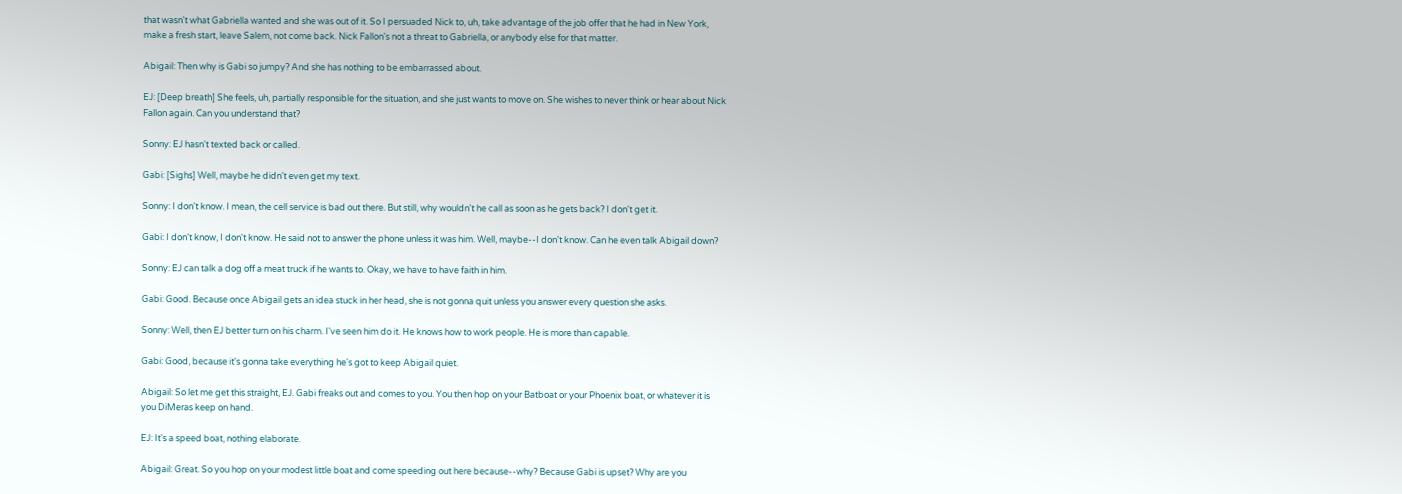that wasn't what Gabriella wanted and she was out of it. So I persuaded Nick to, uh, take advantage of the job offer that he had in New York, make a fresh start, leave Salem, not come back. Nick Fallon's not a threat to Gabriella, or anybody else for that matter.

Abigail: Then why is Gabi so jumpy? And she has nothing to be embarrassed about.

EJ: [Deep breath] She feels, uh, partially responsible for the situation, and she just wants to move on. She wishes to never think or hear about Nick Fallon again. Can you understand that?

Sonny: EJ hasn't texted back or called.

Gabi: [Sighs] Well, maybe he didn't even get my text.

Sonny: I don't know. I mean, the cell service is bad out there. But still, why wouldn't he call as soon as he gets back? I don't get it.

Gabi: I don't know, I don't know. He said not to answer the phone unless it was him. Well, maybe--I don't know. Can he even talk Abigail down?

Sonny: EJ can talk a dog off a meat truck if he wants to. Okay, we have to have faith in him.

Gabi: Good. Because once Abigail gets an idea stuck in her head, she is not gonna quit unless you answer every question she asks.

Sonny: Well, then EJ better turn on his charm. I've seen him do it. He knows how to work people. He is more than capable.

Gabi: Good, because it's gonna take everything he's got to keep Abigail quiet.

Abigail: So let me get this straight, EJ. Gabi freaks out and comes to you. You then hop on your Batboat or your Phoenix boat, or whatever it is you DiMeras keep on hand.

EJ: It's a speed boat, nothing elaborate.

Abigail: Great. So you hop on your modest little boat and come speeding out here because--why? Because Gabi is upset? Why are you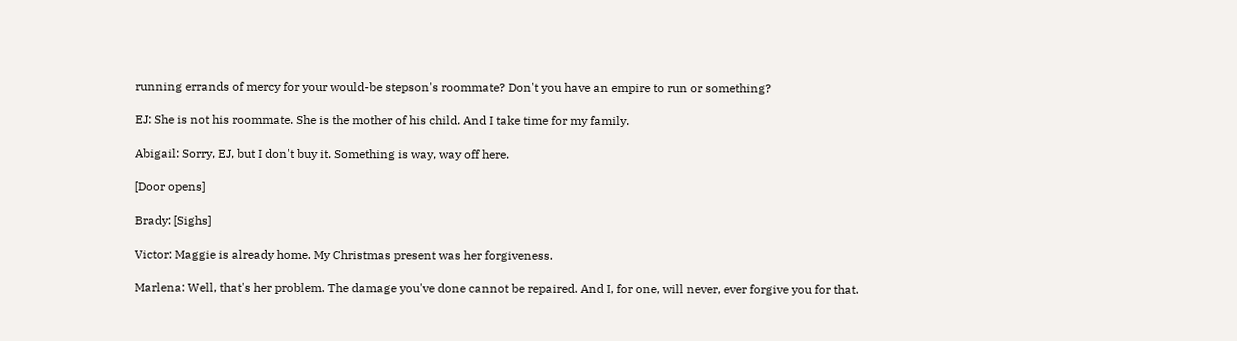running errands of mercy for your would-be stepson's roommate? Don't you have an empire to run or something?

EJ: She is not his roommate. She is the mother of his child. And I take time for my family.

Abigail: Sorry, EJ, but I don't buy it. Something is way, way off here.

[Door opens]

Brady: [Sighs]

Victor: Maggie is already home. My Christmas present was her forgiveness.

Marlena: Well, that's her problem. The damage you've done cannot be repaired. And I, for one, will never, ever forgive you for that.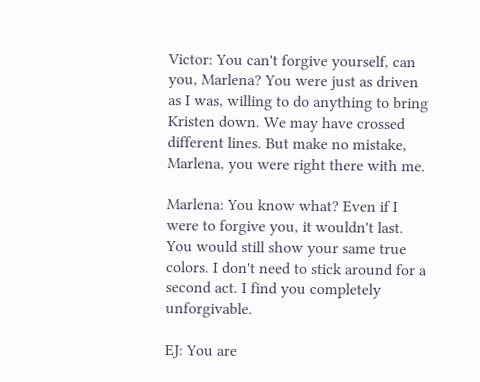Victor: You can't forgive yourself, can you, Marlena? You were just as driven as I was, willing to do anything to bring Kristen down. We may have crossed different lines. But make no mistake, Marlena, you were right there with me.

Marlena: You know what? Even if I were to forgive you, it wouldn't last. You would still show your same true colors. I don't need to stick around for a second act. I find you completely unforgivable.

EJ: You are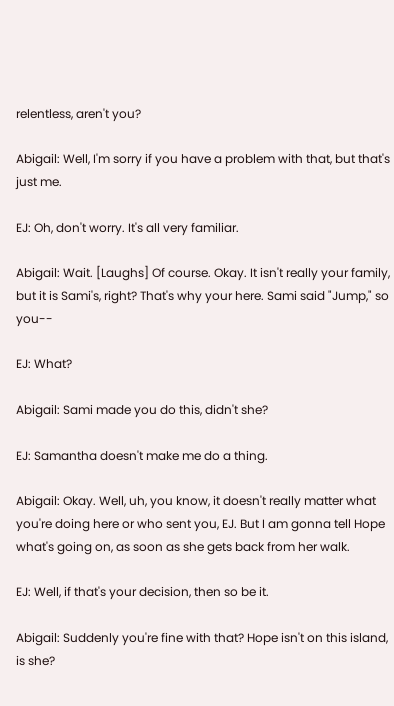relentless, aren't you?

Abigail: Well, I'm sorry if you have a problem with that, but that's just me.

EJ: Oh, don't worry. It's all very familiar.

Abigail: Wait. [Laughs] Of course. Okay. It isn't really your family, but it is Sami's, right? That's why your here. Sami said "Jump," so you--

EJ: What?

Abigail: Sami made you do this, didn't she?

EJ: Samantha doesn't make me do a thing.

Abigail: Okay. Well, uh, you know, it doesn't really matter what you're doing here or who sent you, EJ. But I am gonna tell Hope what's going on, as soon as she gets back from her walk.

EJ: Well, if that's your decision, then so be it.

Abigail: Suddenly you're fine with that? Hope isn't on this island, is she?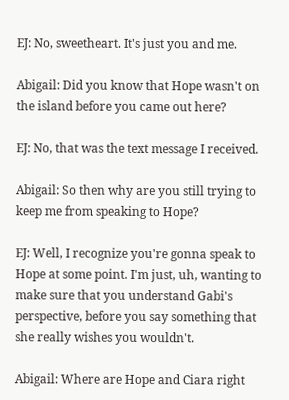EJ: No, sweetheart. It's just you and me.

Abigail: Did you know that Hope wasn't on the island before you came out here?

EJ: No, that was the text message I received.

Abigail: So then why are you still trying to keep me from speaking to Hope?

EJ: Well, I recognize you're gonna speak to Hope at some point. I'm just, uh, wanting to make sure that you understand Gabi's perspective, before you say something that she really wishes you wouldn't.

Abigail: Where are Hope and Ciara right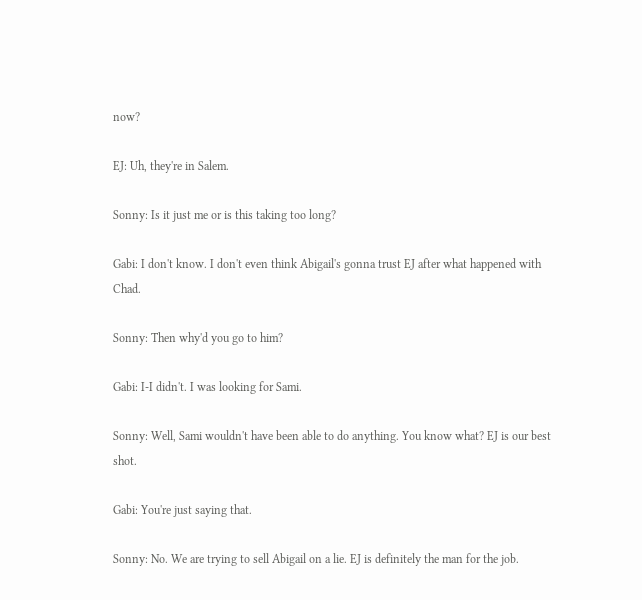now?

EJ: Uh, they're in Salem.

Sonny: Is it just me or is this taking too long?

Gabi: I don't know. I don't even think Abigail's gonna trust EJ after what happened with Chad.

Sonny: Then why'd you go to him?

Gabi: I-I didn't. I was looking for Sami.

Sonny: Well, Sami wouldn't have been able to do anything. You know what? EJ is our best shot.

Gabi: You're just saying that.

Sonny: No. We are trying to sell Abigail on a lie. EJ is definitely the man for the job.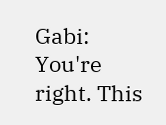Gabi: You're right. This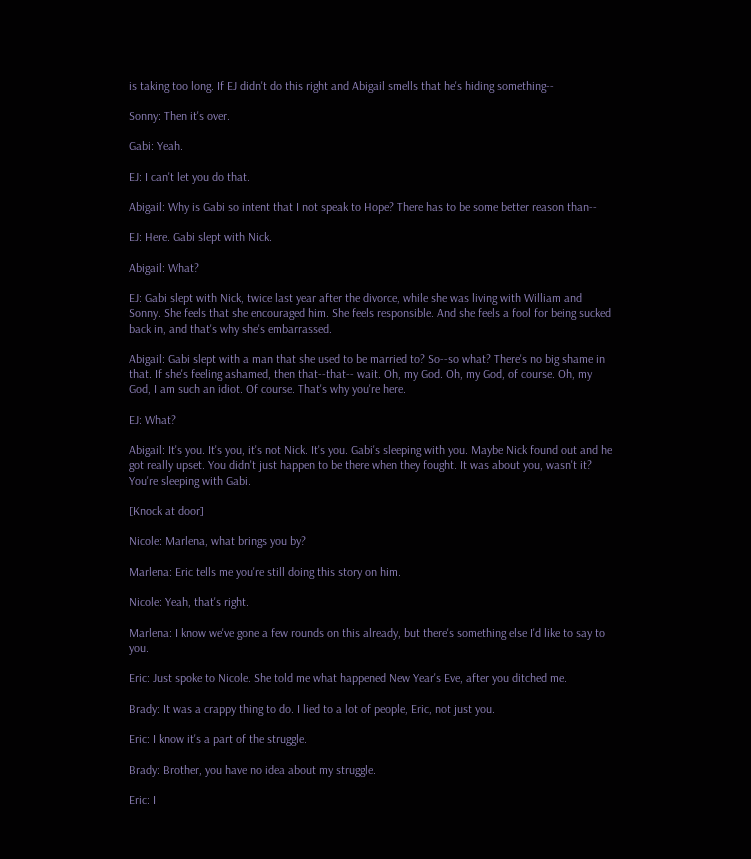is taking too long. If EJ didn't do this right and Abigail smells that he's hiding something--

Sonny: Then it's over.

Gabi: Yeah.

EJ: I can't let you do that.

Abigail: Why is Gabi so intent that I not speak to Hope? There has to be some better reason than--

EJ: Here. Gabi slept with Nick.

Abigail: What?

EJ: Gabi slept with Nick, twice last year after the divorce, while she was living with William and Sonny. She feels that she encouraged him. She feels responsible. And she feels a fool for being sucked back in, and that's why she's embarrassed.

Abigail: Gabi slept with a man that she used to be married to? So--so what? There's no big shame in that. If she's feeling ashamed, then that--that-- wait. Oh, my God. Oh, my God, of course. Oh, my God, I am such an idiot. Of course. That's why you're here.

EJ: What?

Abigail: It's you. It's you, it's not Nick. It's you. Gabi's sleeping with you. Maybe Nick found out and he got really upset. You didn't just happen to be there when they fought. It was about you, wasn't it? You're sleeping with Gabi.

[Knock at door]

Nicole: Marlena, what brings you by?

Marlena: Eric tells me you're still doing this story on him.

Nicole: Yeah, that's right.

Marlena: I know we've gone a few rounds on this already, but there's something else I'd like to say to you.

Eric: Just spoke to Nicole. She told me what happened New Year's Eve, after you ditched me.

Brady: It was a crappy thing to do. I lied to a lot of people, Eric, not just you.

Eric: I know it's a part of the struggle.

Brady: Brother, you have no idea about my struggle.

Eric: I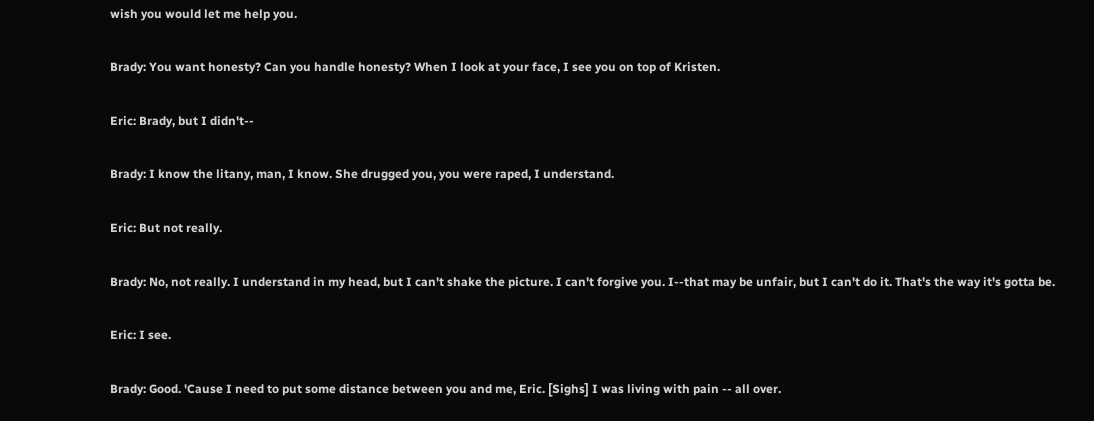wish you would let me help you.

Brady: You want honesty? Can you handle honesty? When I look at your face, I see you on top of Kristen.

Eric: Brady, but I didn't--

Brady: I know the litany, man, I know. She drugged you, you were raped, I understand.

Eric: But not really.

Brady: No, not really. I understand in my head, but I can't shake the picture. I can't forgive you. I--that may be unfair, but I can't do it. That's the way it's gotta be.

Eric: I see.

Brady: Good. 'Cause I need to put some distance between you and me, Eric. [Sighs] I was living with pain -- all over.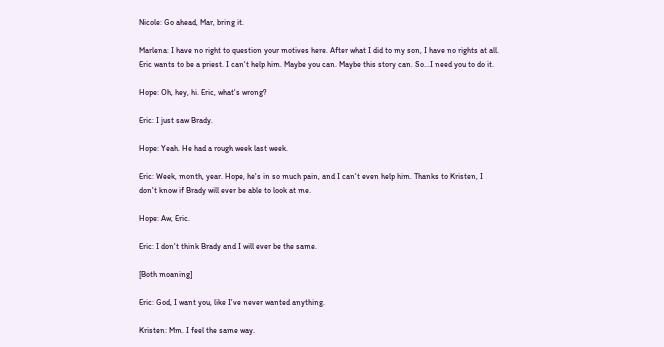Nicole: Go ahead, Mar, bring it.

Marlena: I have no right to question your motives here. After what I did to my son, I have no rights at all. Eric wants to be a priest. I can't help him. Maybe you can. Maybe this story can. So...I need you to do it.

Hope: Oh, hey, hi. Eric, what's wrong?

Eric: I just saw Brady.

Hope: Yeah. He had a rough week last week.

Eric: Week, month, year. Hope, he's in so much pain, and I can't even help him. Thanks to Kristen, I don't know if Brady will ever be able to look at me.

Hope: Aw, Eric.

Eric: I don't think Brady and I will ever be the same.

[Both moaning]

Eric: God, I want you, like I've never wanted anything.

Kristen: Mm. I feel the same way.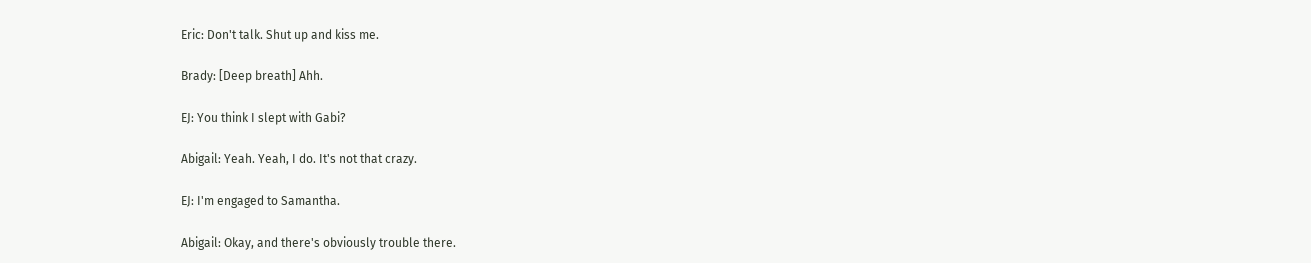Eric: Don't talk. Shut up and kiss me.

Brady: [Deep breath] Ahh.

EJ: You think I slept with Gabi?

Abigail: Yeah. Yeah, I do. It's not that crazy.

EJ: I'm engaged to Samantha.

Abigail: Okay, and there's obviously trouble there.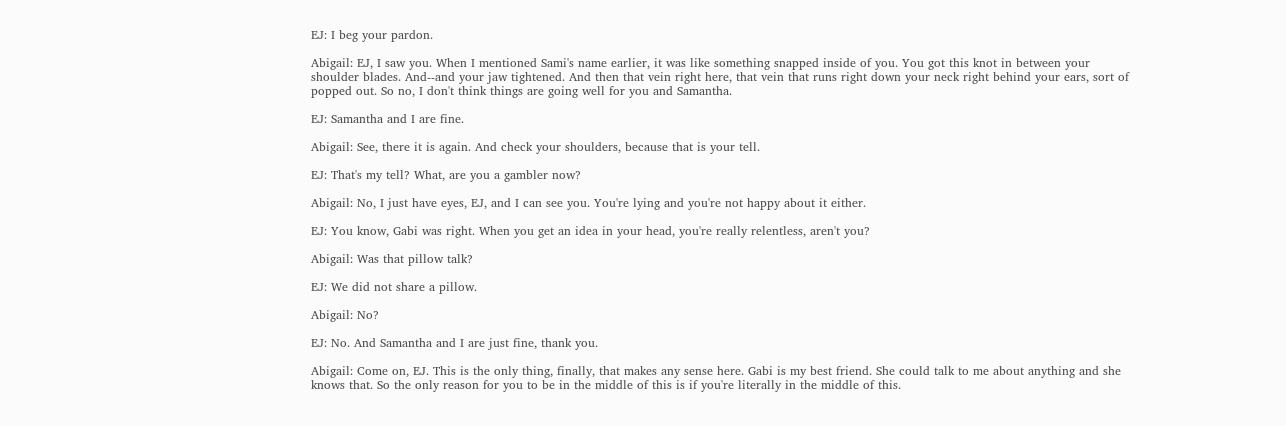EJ: I beg your pardon.

Abigail: EJ, I saw you. When I mentioned Sami's name earlier, it was like something snapped inside of you. You got this knot in between your shoulder blades. And--and your jaw tightened. And then that vein right here, that vein that runs right down your neck right behind your ears, sort of popped out. So no, I don't think things are going well for you and Samantha.

EJ: Samantha and I are fine.

Abigail: See, there it is again. And check your shoulders, because that is your tell.

EJ: That's my tell? What, are you a gambler now?

Abigail: No, I just have eyes, EJ, and I can see you. You're lying and you're not happy about it either.

EJ: You know, Gabi was right. When you get an idea in your head, you're really relentless, aren't you?

Abigail: Was that pillow talk?

EJ: We did not share a pillow.

Abigail: No?

EJ: No. And Samantha and I are just fine, thank you.

Abigail: Come on, EJ. This is the only thing, finally, that makes any sense here. Gabi is my best friend. She could talk to me about anything and she knows that. So the only reason for you to be in the middle of this is if you're literally in the middle of this.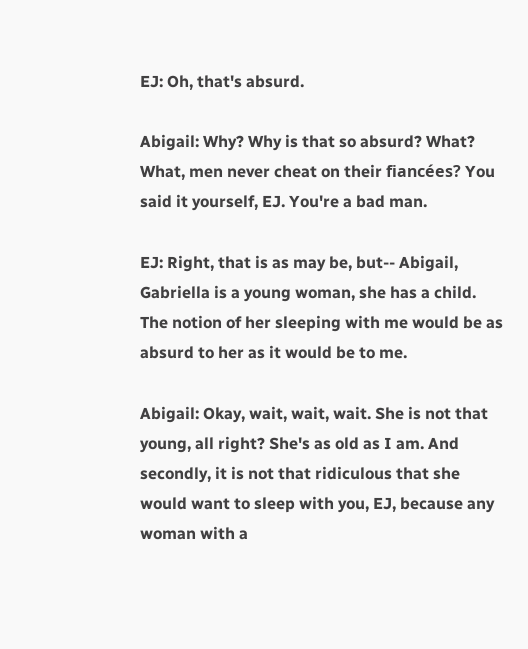EJ: Oh, that's absurd.

Abigail: Why? Why is that so absurd? What? What, men never cheat on their fiancées? You said it yourself, EJ. You're a bad man.

EJ: Right, that is as may be, but-- Abigail, Gabriella is a young woman, she has a child. The notion of her sleeping with me would be as absurd to her as it would be to me.

Abigail: Okay, wait, wait, wait. She is not that young, all right? She's as old as I am. And secondly, it is not that ridiculous that she would want to sleep with you, EJ, because any woman with a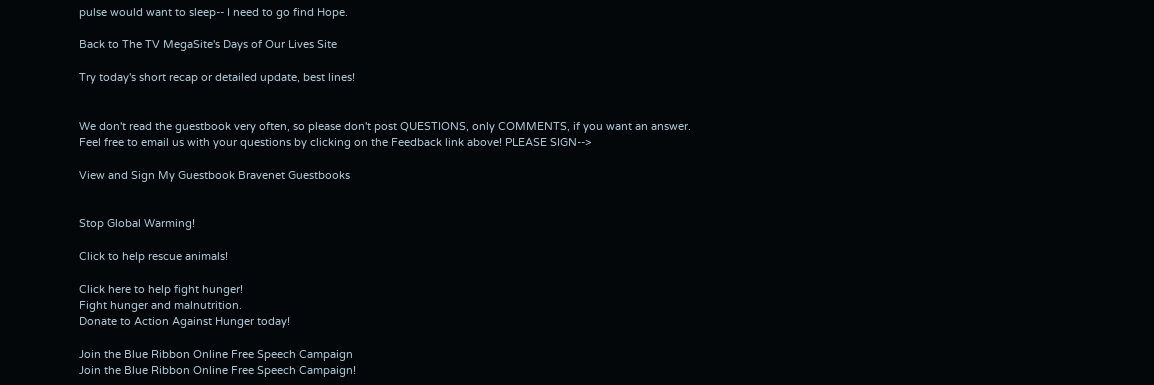pulse would want to sleep-- I need to go find Hope.

Back to The TV MegaSite's Days of Our Lives Site

Try today's short recap or detailed update, best lines!


We don't read the guestbook very often, so please don't post QUESTIONS, only COMMENTS, if you want an answer. Feel free to email us with your questions by clicking on the Feedback link above! PLEASE SIGN-->

View and Sign My Guestbook Bravenet Guestbooks


Stop Global Warming!

Click to help rescue animals!

Click here to help fight hunger!
Fight hunger and malnutrition.
Donate to Action Against Hunger today!

Join the Blue Ribbon Online Free Speech Campaign
Join the Blue Ribbon Online Free Speech Campaign!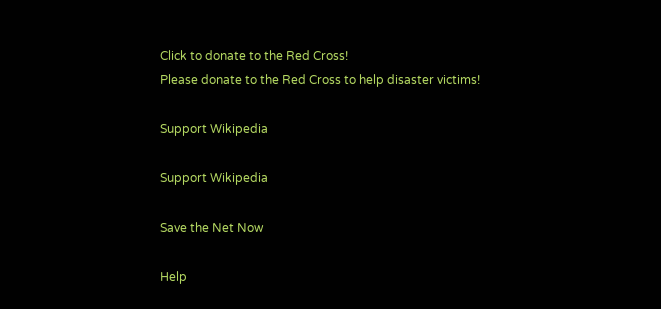Click to donate to the Red Cross!
Please donate to the Red Cross to help disaster victims!

Support Wikipedia

Support Wikipedia

Save the Net Now

Help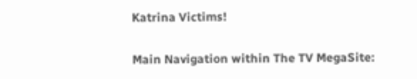Katrina Victims!

Main Navigation within The TV MegaSite: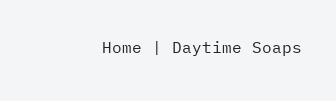Home | Daytime Soaps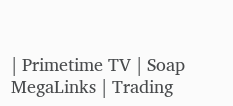| Primetime TV | Soap MegaLinks | Trading